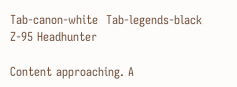Tab-canon-white  Tab-legends-black
Z-95 Headhunter

Content approaching. A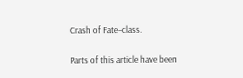Crash of Fate–class.

Parts of this article have been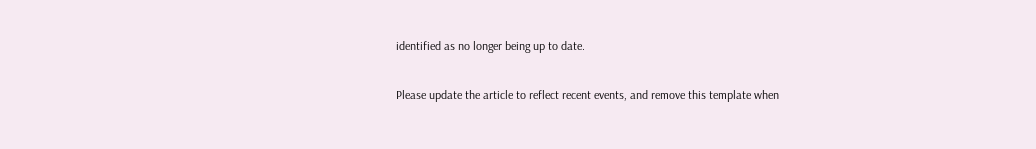identified as no longer being up to date.

Please update the article to reflect recent events, and remove this template when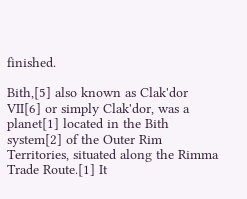finished.

Bith,[5] also known as Clak'dor VII[6] or simply Clak'dor, was a planet[1] located in the Bith system[2] of the Outer Rim Territories, situated along the Rimma Trade Route.[1] It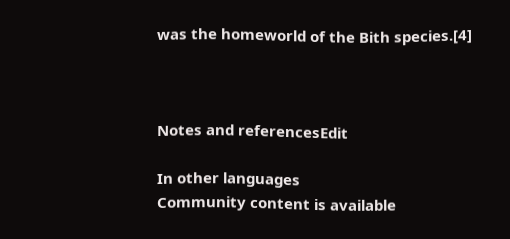was the homeworld of the Bith species.[4]



Notes and referencesEdit

In other languages
Community content is available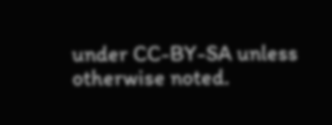under CC-BY-SA unless otherwise noted.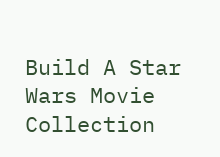Build A Star Wars Movie Collection